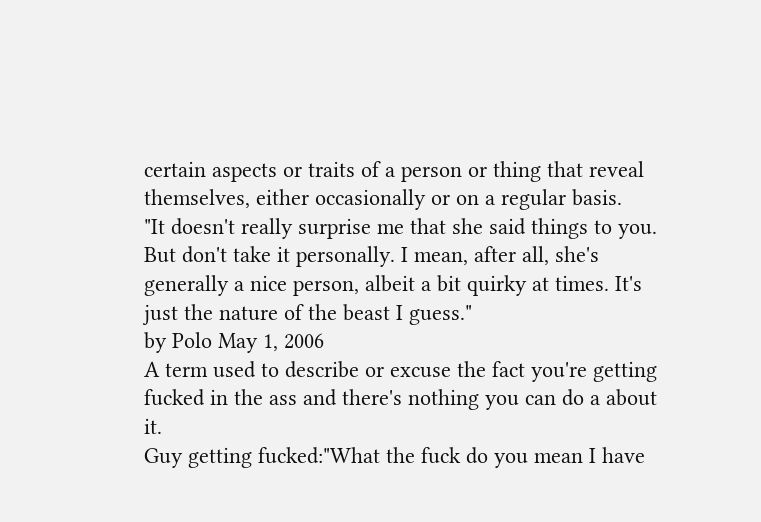certain aspects or traits of a person or thing that reveal themselves, either occasionally or on a regular basis.
"It doesn't really surprise me that she said things to you. But don't take it personally. I mean, after all, she's generally a nice person, albeit a bit quirky at times. It's just the nature of the beast I guess."
by Polo May 1, 2006
A term used to describe or excuse the fact you're getting fucked in the ass and there's nothing you can do a about it.
Guy getting fucked:"What the fuck do you mean I have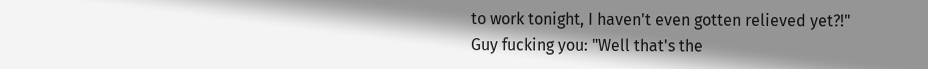to work tonight, I haven't even gotten relieved yet?!"
Guy fucking you: "Well that's the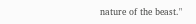nature of the beast."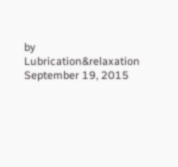by Lubrication&relaxation September 19, 2015